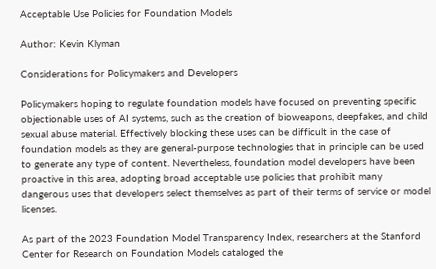Acceptable Use Policies for Foundation Models

Author: Kevin Klyman

Considerations for Policymakers and Developers

Policymakers hoping to regulate foundation models have focused on preventing specific objectionable uses of AI systems, such as the creation of bioweapons, deepfakes, and child sexual abuse material. Effectively blocking these uses can be difficult in the case of foundation models as they are general-purpose technologies that in principle can be used to generate any type of content. Nevertheless, foundation model developers have been proactive in this area, adopting broad acceptable use policies that prohibit many dangerous uses that developers select themselves as part of their terms of service or model licenses.

As part of the 2023 Foundation Model Transparency Index, researchers at the Stanford Center for Research on Foundation Models cataloged the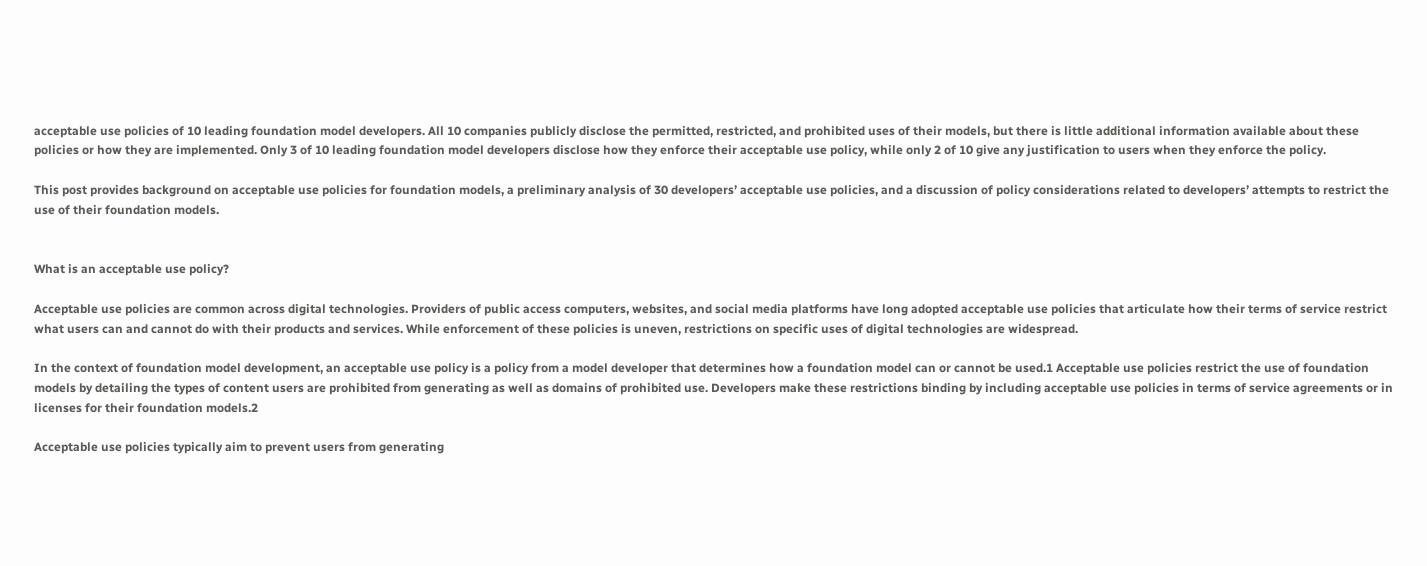acceptable use policies of 10 leading foundation model developers. All 10 companies publicly disclose the permitted, restricted, and prohibited uses of their models, but there is little additional information available about these policies or how they are implemented. Only 3 of 10 leading foundation model developers disclose how they enforce their acceptable use policy, while only 2 of 10 give any justification to users when they enforce the policy.

This post provides background on acceptable use policies for foundation models, a preliminary analysis of 30 developers’ acceptable use policies, and a discussion of policy considerations related to developers’ attempts to restrict the use of their foundation models.


What is an acceptable use policy?

Acceptable use policies are common across digital technologies. Providers of public access computers, websites, and social media platforms have long adopted acceptable use policies that articulate how their terms of service restrict what users can and cannot do with their products and services. While enforcement of these policies is uneven, restrictions on specific uses of digital technologies are widespread.

In the context of foundation model development, an acceptable use policy is a policy from a model developer that determines how a foundation model can or cannot be used.1 Acceptable use policies restrict the use of foundation models by detailing the types of content users are prohibited from generating as well as domains of prohibited use. Developers make these restrictions binding by including acceptable use policies in terms of service agreements or in licenses for their foundation models.2

Acceptable use policies typically aim to prevent users from generating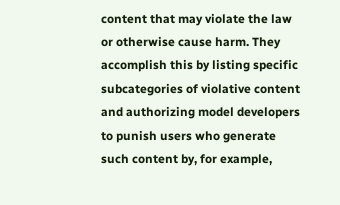content that may violate the law or otherwise cause harm. They accomplish this by listing specific subcategories of violative content and authorizing model developers to punish users who generate such content by, for example,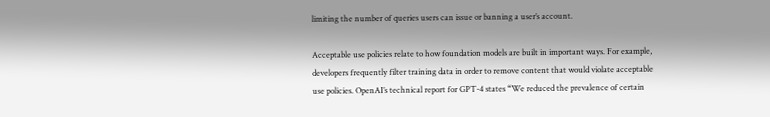limiting the number of queries users can issue or banning a user’s account.

Acceptable use policies relate to how foundation models are built in important ways. For example, developers frequently filter training data in order to remove content that would violate acceptable use policies. OpenAI’s technical report for GPT-4 states “We reduced the prevalence of certain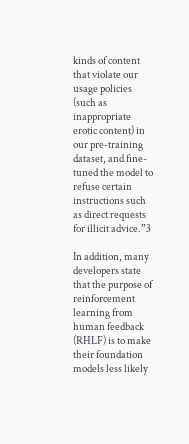kinds of content that violate our usage policies (such as inappropriate erotic content) in our pre-training dataset, and fine-tuned the model to refuse certain instructions such as direct requests for illicit advice.”3

In addition, many developers state that the purpose of reinforcement learning from human feedback (RHLF) is to make their foundation models less likely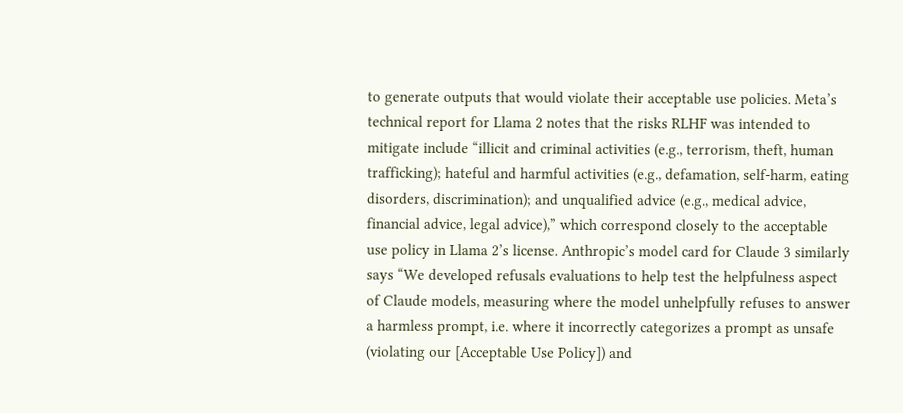to generate outputs that would violate their acceptable use policies. Meta’s technical report for Llama 2 notes that the risks RLHF was intended to mitigate include “illicit and criminal activities (e.g., terrorism, theft, human trafficking); hateful and harmful activities (e.g., defamation, self-harm, eating disorders, discrimination); and unqualified advice (e.g., medical advice, financial advice, legal advice),” which correspond closely to the acceptable use policy in Llama 2’s license. Anthropic’s model card for Claude 3 similarly says “We developed refusals evaluations to help test the helpfulness aspect of Claude models, measuring where the model unhelpfully refuses to answer a harmless prompt, i.e. where it incorrectly categorizes a prompt as unsafe (violating our [Acceptable Use Policy]) and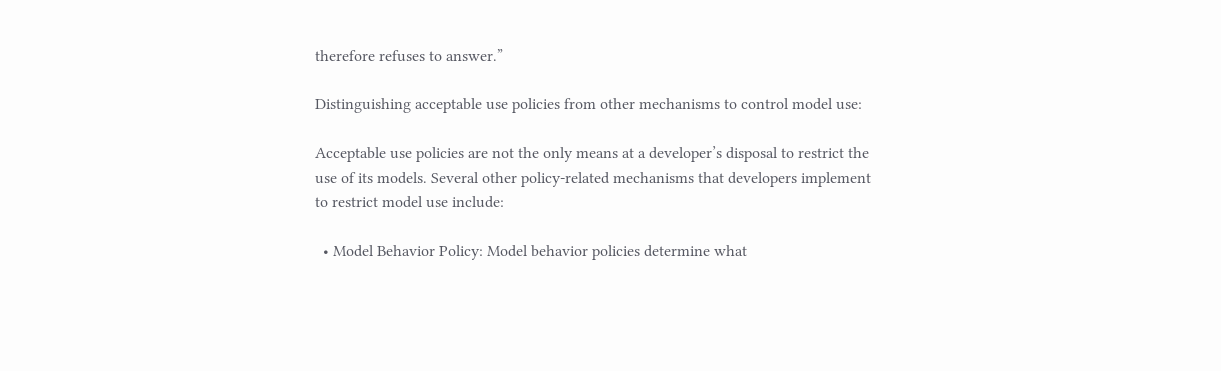therefore refuses to answer.”

Distinguishing acceptable use policies from other mechanisms to control model use:

Acceptable use policies are not the only means at a developer’s disposal to restrict the use of its models. Several other policy-related mechanisms that developers implement to restrict model use include:

  • Model Behavior Policy: Model behavior policies determine what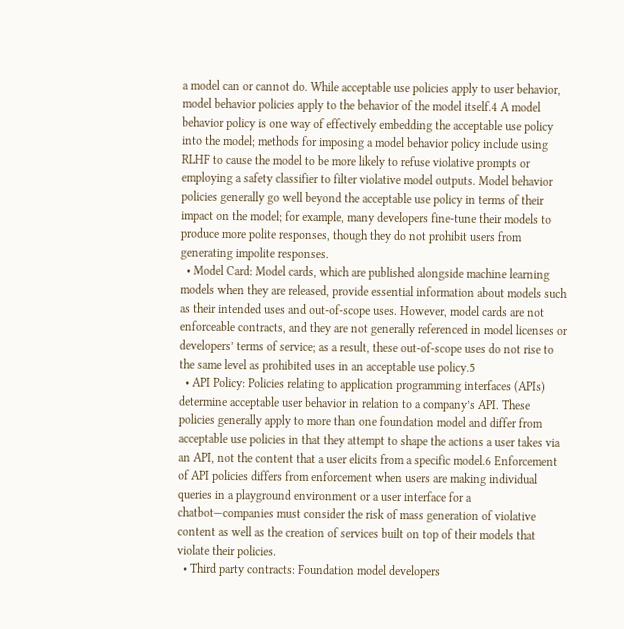a model can or cannot do. While acceptable use policies apply to user behavior, model behavior policies apply to the behavior of the model itself.4 A model behavior policy is one way of effectively embedding the acceptable use policy into the model; methods for imposing a model behavior policy include using RLHF to cause the model to be more likely to refuse violative prompts or employing a safety classifier to filter violative model outputs. Model behavior policies generally go well beyond the acceptable use policy in terms of their impact on the model; for example, many developers fine-tune their models to produce more polite responses, though they do not prohibit users from generating impolite responses.
  • Model Card: Model cards, which are published alongside machine learning models when they are released, provide essential information about models such as their intended uses and out-of-scope uses. However, model cards are not enforceable contracts, and they are not generally referenced in model licenses or developers’ terms of service; as a result, these out-of-scope uses do not rise to the same level as prohibited uses in an acceptable use policy.5
  • API Policy: Policies relating to application programming interfaces (APIs) determine acceptable user behavior in relation to a company’s API. These policies generally apply to more than one foundation model and differ from acceptable use policies in that they attempt to shape the actions a user takes via an API, not the content that a user elicits from a specific model.6 Enforcement of API policies differs from enforcement when users are making individual queries in a playground environment or a user interface for a chatbot—companies must consider the risk of mass generation of violative content as well as the creation of services built on top of their models that violate their policies.
  • Third party contracts: Foundation model developers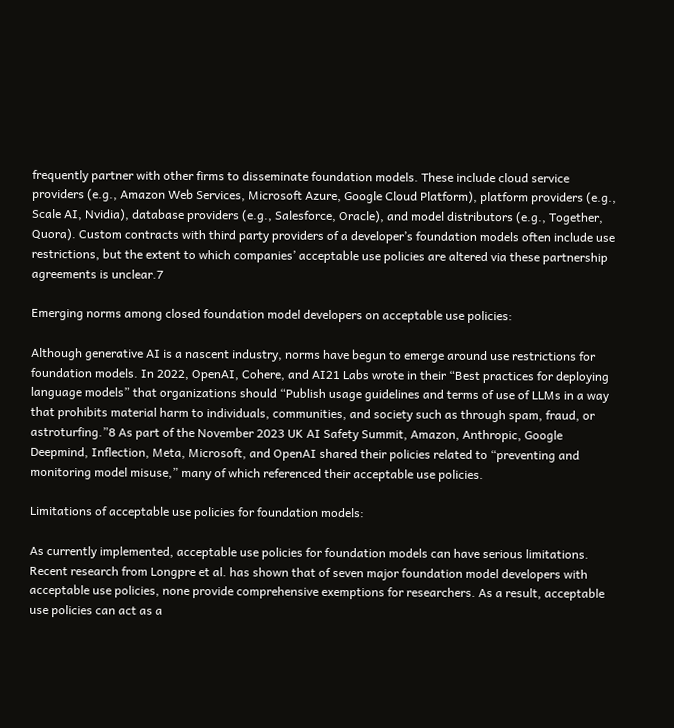frequently partner with other firms to disseminate foundation models. These include cloud service providers (e.g., Amazon Web Services, Microsoft Azure, Google Cloud Platform), platform providers (e.g., Scale AI, Nvidia), database providers (e.g., Salesforce, Oracle), and model distributors (e.g., Together, Quora). Custom contracts with third party providers of a developer’s foundation models often include use restrictions, but the extent to which companies’ acceptable use policies are altered via these partnership agreements is unclear.7

Emerging norms among closed foundation model developers on acceptable use policies:

Although generative AI is a nascent industry, norms have begun to emerge around use restrictions for foundation models. In 2022, OpenAI, Cohere, and AI21 Labs wrote in their “Best practices for deploying language models” that organizations should “Publish usage guidelines and terms of use of LLMs in a way that prohibits material harm to individuals, communities, and society such as through spam, fraud, or astroturfing.”8 As part of the November 2023 UK AI Safety Summit, Amazon, Anthropic, Google Deepmind, Inflection, Meta, Microsoft, and OpenAI shared their policies related to “preventing and monitoring model misuse,” many of which referenced their acceptable use policies.

Limitations of acceptable use policies for foundation models:

As currently implemented, acceptable use policies for foundation models can have serious limitations. Recent research from Longpre et al. has shown that of seven major foundation model developers with acceptable use policies, none provide comprehensive exemptions for researchers. As a result, acceptable use policies can act as a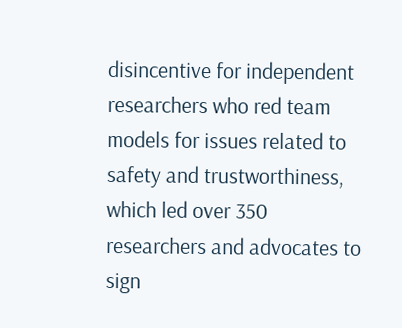disincentive for independent researchers who red team models for issues related to safety and trustworthiness, which led over 350 researchers and advocates to sign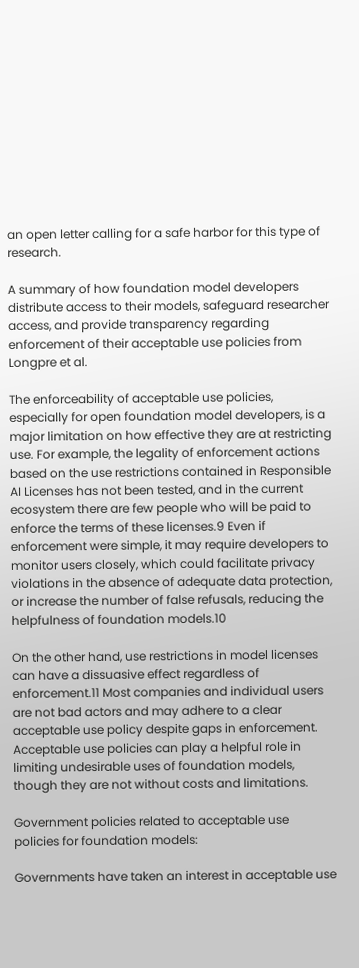an open letter calling for a safe harbor for this type of research.

A summary of how foundation model developers distribute access to their models, safeguard researcher access, and provide transparency regarding enforcement of their acceptable use policies from Longpre et al.

The enforceability of acceptable use policies, especially for open foundation model developers, is a major limitation on how effective they are at restricting use. For example, the legality of enforcement actions based on the use restrictions contained in Responsible AI Licenses has not been tested, and in the current ecosystem there are few people who will be paid to enforce the terms of these licenses.9 Even if enforcement were simple, it may require developers to monitor users closely, which could facilitate privacy violations in the absence of adequate data protection, or increase the number of false refusals, reducing the helpfulness of foundation models.10

On the other hand, use restrictions in model licenses can have a dissuasive effect regardless of enforcement.11 Most companies and individual users are not bad actors and may adhere to a clear acceptable use policy despite gaps in enforcement. Acceptable use policies can play a helpful role in limiting undesirable uses of foundation models, though they are not without costs and limitations.

Government policies related to acceptable use policies for foundation models:

Governments have taken an interest in acceptable use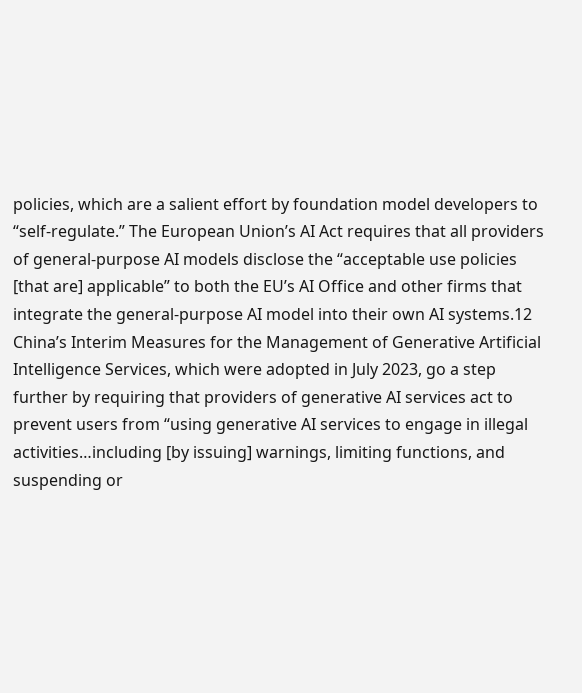policies, which are a salient effort by foundation model developers to “self-regulate.” The European Union’s AI Act requires that all providers of general-purpose AI models disclose the “acceptable use policies [that are] applicable” to both the EU’s AI Office and other firms that integrate the general-purpose AI model into their own AI systems.12 China’s Interim Measures for the Management of Generative Artificial Intelligence Services, which were adopted in July 2023, go a step further by requiring that providers of generative AI services act to prevent users from “using generative AI services to engage in illegal activities…including [by issuing] warnings, limiting functions, and suspending or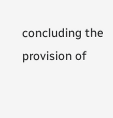concluding the provision of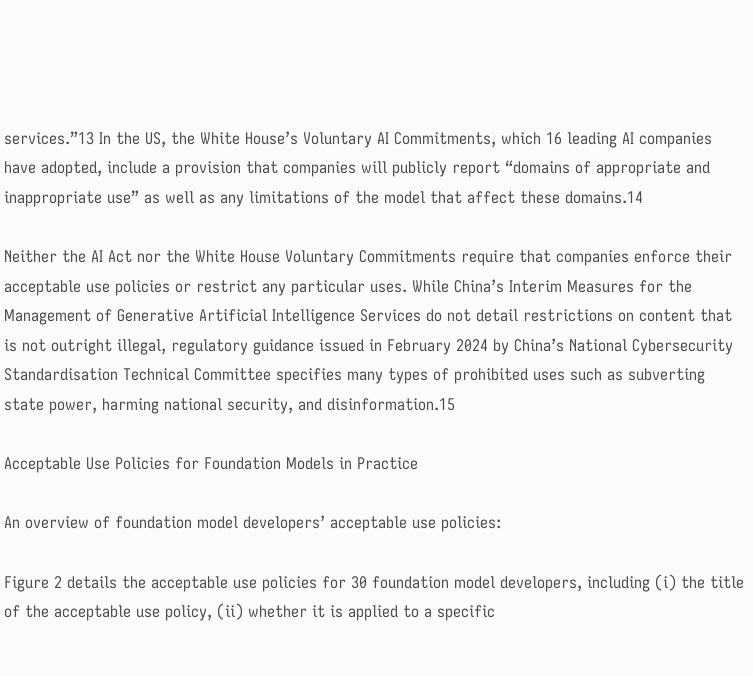services.”13 In the US, the White House’s Voluntary AI Commitments, which 16 leading AI companies have adopted, include a provision that companies will publicly report “domains of appropriate and inappropriate use” as well as any limitations of the model that affect these domains.14

Neither the AI Act nor the White House Voluntary Commitments require that companies enforce their acceptable use policies or restrict any particular uses. While China’s Interim Measures for the Management of Generative Artificial Intelligence Services do not detail restrictions on content that is not outright illegal, regulatory guidance issued in February 2024 by China’s National Cybersecurity Standardisation Technical Committee specifies many types of prohibited uses such as subverting state power, harming national security, and disinformation.15

Acceptable Use Policies for Foundation Models in Practice

An overview of foundation model developers’ acceptable use policies:

Figure 2 details the acceptable use policies for 30 foundation model developers, including (i) the title of the acceptable use policy, (ii) whether it is applied to a specific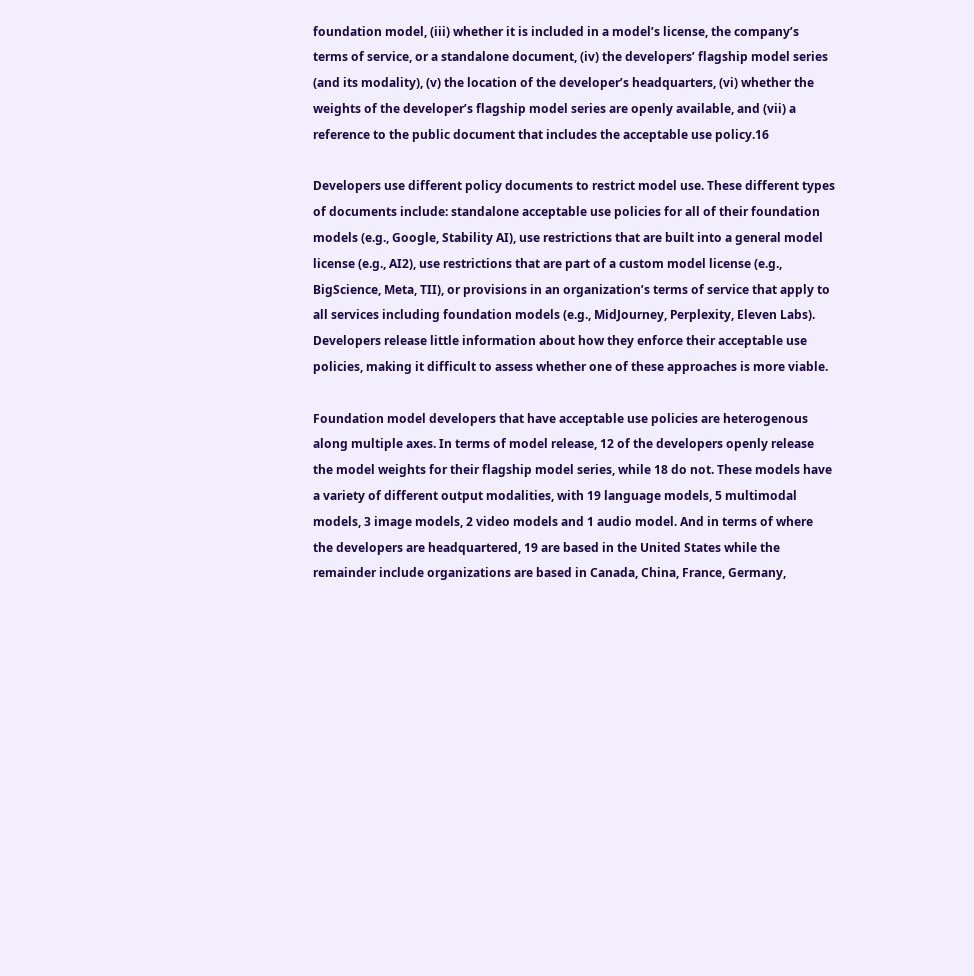foundation model, (iii) whether it is included in a model’s license, the company’s terms of service, or a standalone document, (iv) the developers’ flagship model series (and its modality), (v) the location of the developer’s headquarters, (vi) whether the weights of the developer’s flagship model series are openly available, and (vii) a reference to the public document that includes the acceptable use policy.16

Developers use different policy documents to restrict model use. These different types of documents include: standalone acceptable use policies for all of their foundation models (e.g., Google, Stability AI), use restrictions that are built into a general model license (e.g., AI2), use restrictions that are part of a custom model license (e.g., BigScience, Meta, TII), or provisions in an organization’s terms of service that apply to all services including foundation models (e.g., MidJourney, Perplexity, Eleven Labs). Developers release little information about how they enforce their acceptable use policies, making it difficult to assess whether one of these approaches is more viable.

Foundation model developers that have acceptable use policies are heterogenous along multiple axes. In terms of model release, 12 of the developers openly release the model weights for their flagship model series, while 18 do not. These models have a variety of different output modalities, with 19 language models, 5 multimodal models, 3 image models, 2 video models and 1 audio model. And in terms of where the developers are headquartered, 19 are based in the United States while the remainder include organizations are based in Canada, China, France, Germany,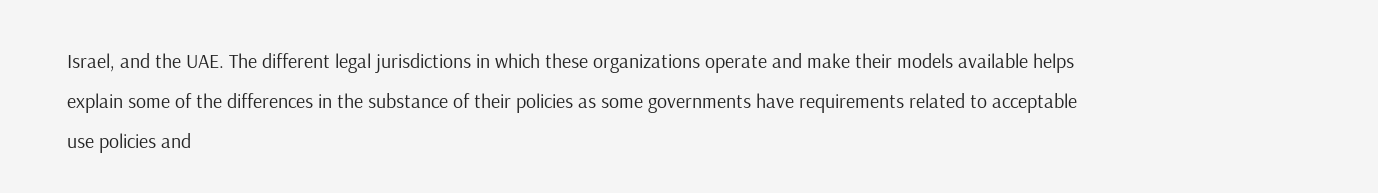Israel, and the UAE. The different legal jurisdictions in which these organizations operate and make their models available helps explain some of the differences in the substance of their policies as some governments have requirements related to acceptable use policies and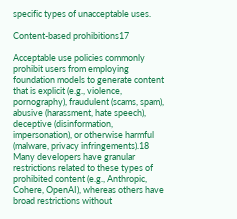specific types of unacceptable uses.

Content-based prohibitions17

Acceptable use policies commonly prohibit users from employing foundation models to generate content that is explicit (e.g., violence, pornography), fraudulent (scams, spam), abusive (harassment, hate speech), deceptive (disinformation, impersonation), or otherwise harmful (malware, privacy infringements).18 Many developers have granular restrictions related to these types of prohibited content (e.g., Anthropic, Cohere, OpenAI), whereas others have broad restrictions without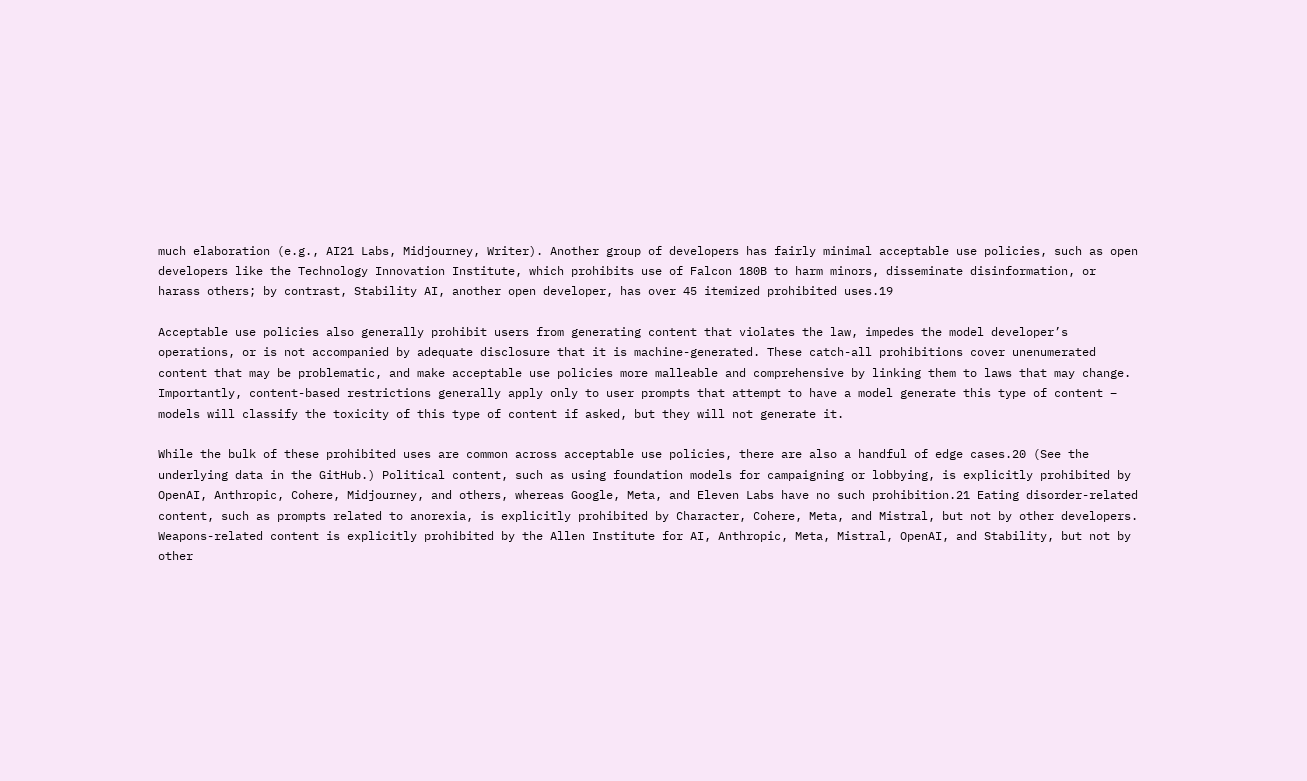much elaboration (e.g., AI21 Labs, Midjourney, Writer). Another group of developers has fairly minimal acceptable use policies, such as open developers like the Technology Innovation Institute, which prohibits use of Falcon 180B to harm minors, disseminate disinformation, or harass others; by contrast, Stability AI, another open developer, has over 45 itemized prohibited uses.19

Acceptable use policies also generally prohibit users from generating content that violates the law, impedes the model developer’s operations, or is not accompanied by adequate disclosure that it is machine-generated. These catch-all prohibitions cover unenumerated content that may be problematic, and make acceptable use policies more malleable and comprehensive by linking them to laws that may change. Importantly, content-based restrictions generally apply only to user prompts that attempt to have a model generate this type of content – models will classify the toxicity of this type of content if asked, but they will not generate it.

While the bulk of these prohibited uses are common across acceptable use policies, there are also a handful of edge cases.20 (See the underlying data in the GitHub.) Political content, such as using foundation models for campaigning or lobbying, is explicitly prohibited by OpenAI, Anthropic, Cohere, Midjourney, and others, whereas Google, Meta, and Eleven Labs have no such prohibition.21 Eating disorder-related content, such as prompts related to anorexia, is explicitly prohibited by Character, Cohere, Meta, and Mistral, but not by other developers. Weapons-related content is explicitly prohibited by the Allen Institute for AI, Anthropic, Meta, Mistral, OpenAI, and Stability, but not by other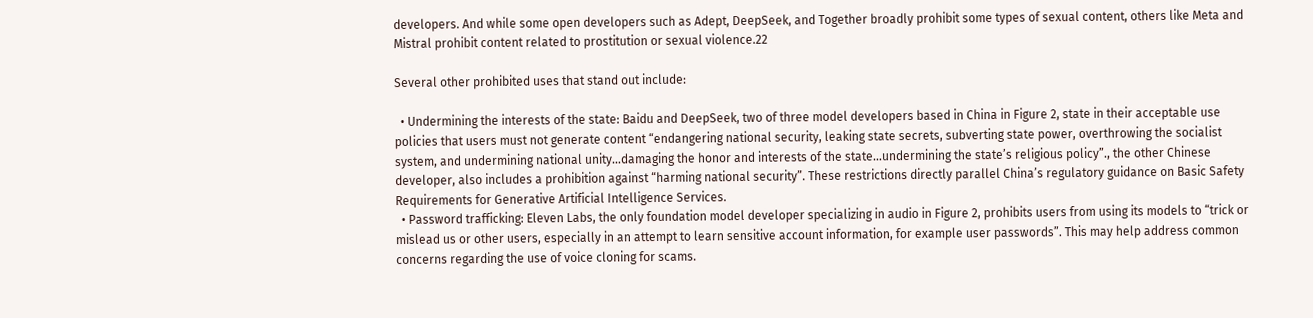developers. And while some open developers such as Adept, DeepSeek, and Together broadly prohibit some types of sexual content, others like Meta and Mistral prohibit content related to prostitution or sexual violence.22

Several other prohibited uses that stand out include:

  • Undermining the interests of the state: Baidu and DeepSeek, two of three model developers based in China in Figure 2, state in their acceptable use policies that users must not generate content “endangering national security, leaking state secrets, subverting state power, overthrowing the socialist system, and undermining national unity…damaging the honor and interests of the state…undermining the state’s religious policy”., the other Chinese developer, also includes a prohibition against “harming national security”. These restrictions directly parallel China’s regulatory guidance on Basic Safety Requirements for Generative Artificial Intelligence Services.
  • Password trafficking: Eleven Labs, the only foundation model developer specializing in audio in Figure 2, prohibits users from using its models to “trick or mislead us or other users, especially in an attempt to learn sensitive account information, for example user passwords”. This may help address common concerns regarding the use of voice cloning for scams.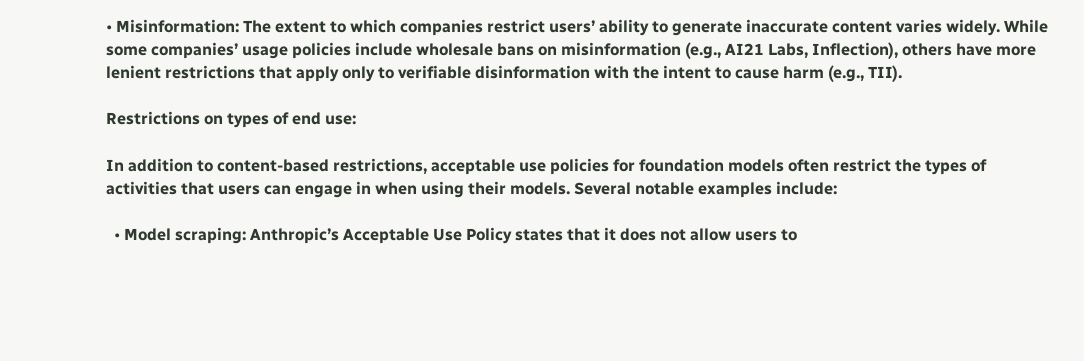• Misinformation: The extent to which companies restrict users’ ability to generate inaccurate content varies widely. While some companies’ usage policies include wholesale bans on misinformation (e.g., AI21 Labs, Inflection), others have more lenient restrictions that apply only to verifiable disinformation with the intent to cause harm (e.g., TII).

Restrictions on types of end use:

In addition to content-based restrictions, acceptable use policies for foundation models often restrict the types of activities that users can engage in when using their models. Several notable examples include:

  • Model scraping: Anthropic’s Acceptable Use Policy states that it does not allow users to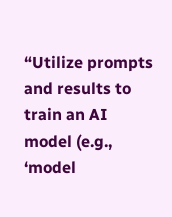“Utilize prompts and results to train an AI model (e.g., ‘model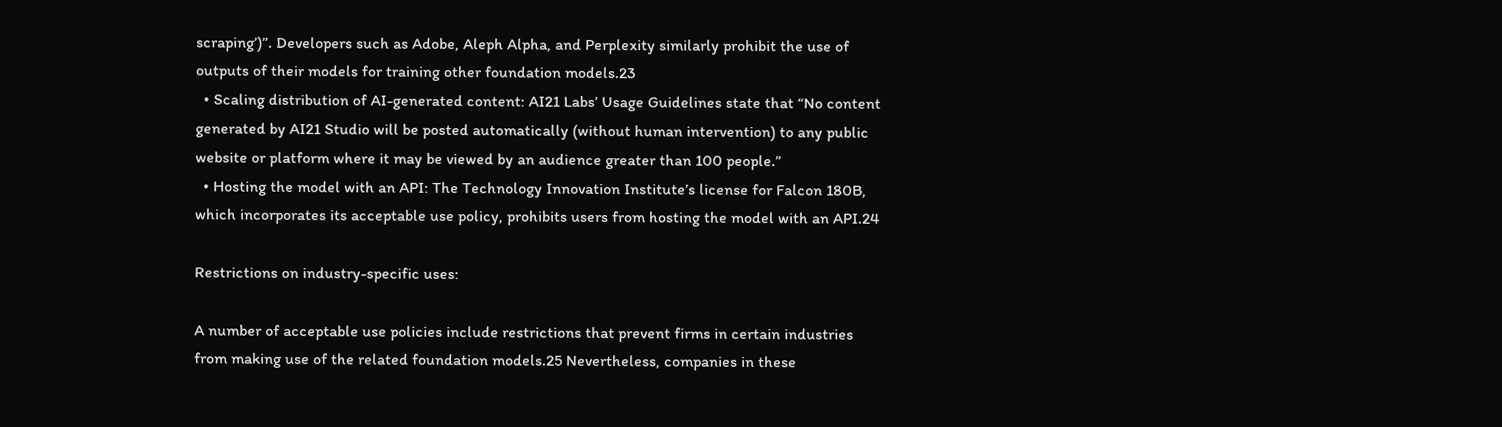scraping’)”. Developers such as Adobe, Aleph Alpha, and Perplexity similarly prohibit the use of outputs of their models for training other foundation models.23
  • Scaling distribution of AI-generated content: AI21 Labs’ Usage Guidelines state that “No content generated by AI21 Studio will be posted automatically (without human intervention) to any public website or platform where it may be viewed by an audience greater than 100 people.”
  • Hosting the model with an API: The Technology Innovation Institute’s license for Falcon 180B, which incorporates its acceptable use policy, prohibits users from hosting the model with an API.24

Restrictions on industry-specific uses:

A number of acceptable use policies include restrictions that prevent firms in certain industries from making use of the related foundation models.25 Nevertheless, companies in these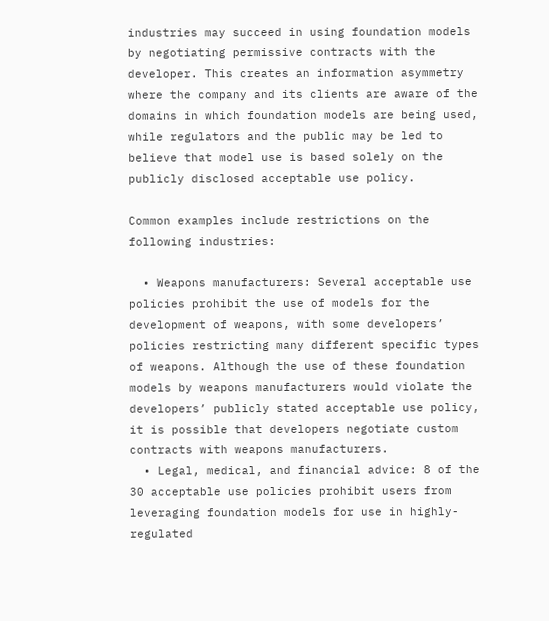industries may succeed in using foundation models by negotiating permissive contracts with the developer. This creates an information asymmetry where the company and its clients are aware of the domains in which foundation models are being used, while regulators and the public may be led to believe that model use is based solely on the publicly disclosed acceptable use policy.

Common examples include restrictions on the following industries:

  • Weapons manufacturers: Several acceptable use policies prohibit the use of models for the development of weapons, with some developers’ policies restricting many different specific types of weapons. Although the use of these foundation models by weapons manufacturers would violate the developers’ publicly stated acceptable use policy, it is possible that developers negotiate custom contracts with weapons manufacturers.
  • Legal, medical, and financial advice: 8 of the 30 acceptable use policies prohibit users from leveraging foundation models for use in highly-regulated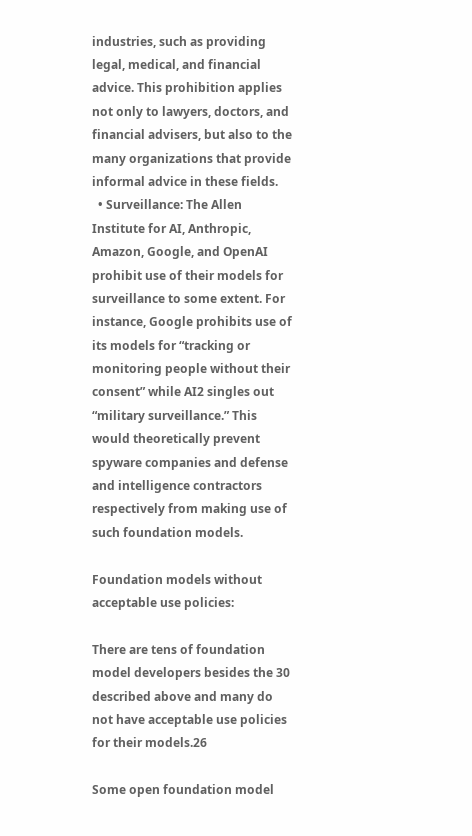industries, such as providing legal, medical, and financial advice. This prohibition applies not only to lawyers, doctors, and financial advisers, but also to the many organizations that provide informal advice in these fields.
  • Surveillance: The Allen Institute for AI, Anthropic, Amazon, Google, and OpenAI prohibit use of their models for surveillance to some extent. For instance, Google prohibits use of its models for “tracking or monitoring people without their consent” while AI2 singles out “military surveillance.” This would theoretically prevent spyware companies and defense and intelligence contractors respectively from making use of such foundation models.

Foundation models without acceptable use policies:

There are tens of foundation model developers besides the 30 described above and many do not have acceptable use policies for their models.26

Some open foundation model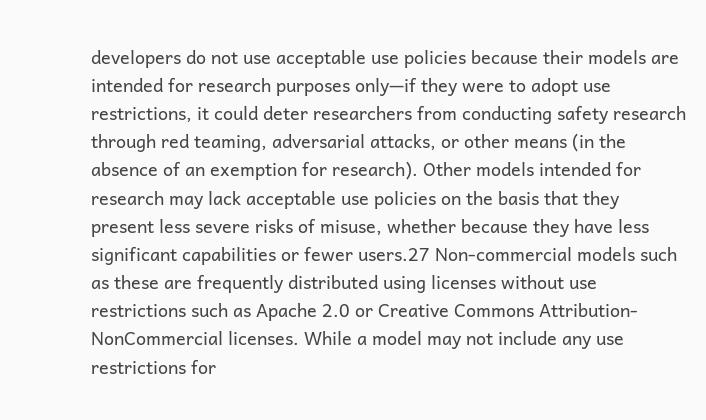developers do not use acceptable use policies because their models are intended for research purposes only—if they were to adopt use restrictions, it could deter researchers from conducting safety research through red teaming, adversarial attacks, or other means (in the absence of an exemption for research). Other models intended for research may lack acceptable use policies on the basis that they present less severe risks of misuse, whether because they have less significant capabilities or fewer users.27 Non-commercial models such as these are frequently distributed using licenses without use restrictions such as Apache 2.0 or Creative Commons Attribution-NonCommercial licenses. While a model may not include any use restrictions for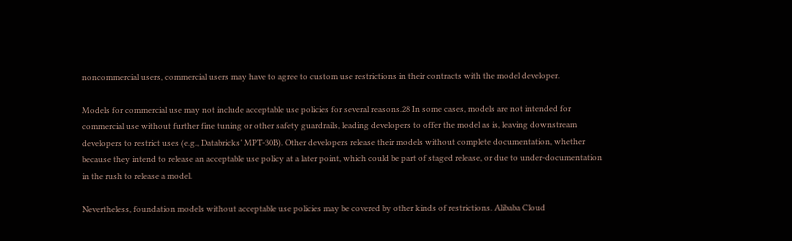noncommercial users, commercial users may have to agree to custom use restrictions in their contracts with the model developer.

Models for commercial use may not include acceptable use policies for several reasons.28 In some cases, models are not intended for commercial use without further fine tuning or other safety guardrails, leading developers to offer the model as is, leaving downstream developers to restrict uses (e.g., Databricks’ MPT-30B). Other developers release their models without complete documentation, whether because they intend to release an acceptable use policy at a later point, which could be part of staged release, or due to under-documentation in the rush to release a model.

Nevertheless, foundation models without acceptable use policies may be covered by other kinds of restrictions. Alibaba Cloud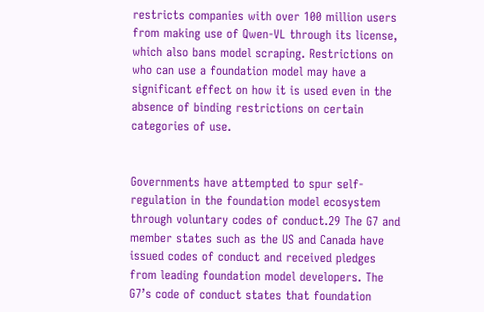restricts companies with over 100 million users from making use of Qwen-VL through its license, which also bans model scraping. Restrictions on who can use a foundation model may have a significant effect on how it is used even in the absence of binding restrictions on certain categories of use.


Governments have attempted to spur self-regulation in the foundation model ecosystem through voluntary codes of conduct.29 The G7 and member states such as the US and Canada have issued codes of conduct and received pledges from leading foundation model developers. The G7’s code of conduct states that foundation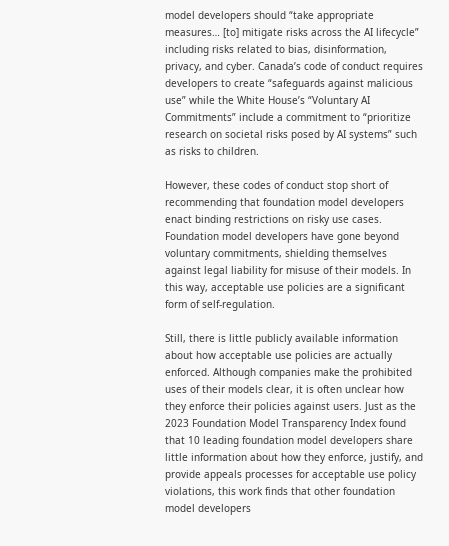model developers should “take appropriate measures… [to] mitigate risks across the AI lifecycle” including risks related to bias, disinformation, privacy, and cyber. Canada’s code of conduct requires developers to create “safeguards against malicious use” while the White House’s “Voluntary AI Commitments” include a commitment to “prioritize research on societal risks posed by AI systems” such as risks to children.

However, these codes of conduct stop short of recommending that foundation model developers enact binding restrictions on risky use cases. Foundation model developers have gone beyond voluntary commitments, shielding themselves against legal liability for misuse of their models. In this way, acceptable use policies are a significant form of self-regulation.

Still, there is little publicly available information about how acceptable use policies are actually enforced. Although companies make the prohibited uses of their models clear, it is often unclear how they enforce their policies against users. Just as the 2023 Foundation Model Transparency Index found that 10 leading foundation model developers share little information about how they enforce, justify, and provide appeals processes for acceptable use policy violations, this work finds that other foundation model developers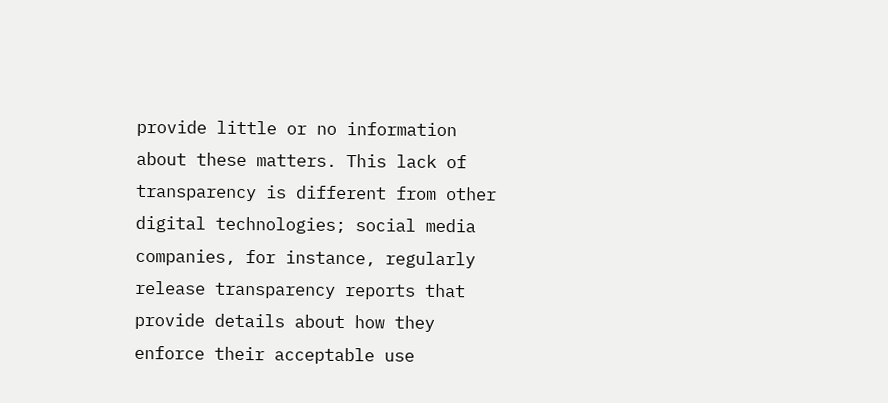provide little or no information about these matters. This lack of transparency is different from other digital technologies; social media companies, for instance, regularly release transparency reports that provide details about how they enforce their acceptable use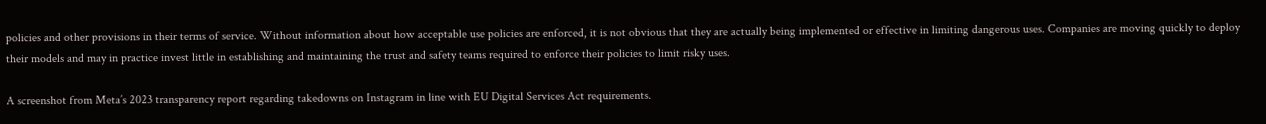policies and other provisions in their terms of service. Without information about how acceptable use policies are enforced, it is not obvious that they are actually being implemented or effective in limiting dangerous uses. Companies are moving quickly to deploy their models and may in practice invest little in establishing and maintaining the trust and safety teams required to enforce their policies to limit risky uses.

A screenshot from Meta’s 2023 transparency report regarding takedowns on Instagram in line with EU Digital Services Act requirements.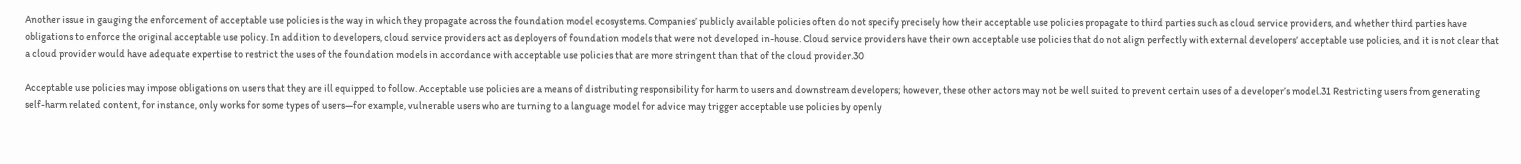Another issue in gauging the enforcement of acceptable use policies is the way in which they propagate across the foundation model ecosystems. Companies’ publicly available policies often do not specify precisely how their acceptable use policies propagate to third parties such as cloud service providers, and whether third parties have obligations to enforce the original acceptable use policy. In addition to developers, cloud service providers act as deployers of foundation models that were not developed in-house. Cloud service providers have their own acceptable use policies that do not align perfectly with external developers’ acceptable use policies, and it is not clear that a cloud provider would have adequate expertise to restrict the uses of the foundation models in accordance with acceptable use policies that are more stringent than that of the cloud provider.30

Acceptable use policies may impose obligations on users that they are ill equipped to follow. Acceptable use policies are a means of distributing responsibility for harm to users and downstream developers; however, these other actors may not be well suited to prevent certain uses of a developer’s model.31 Restricting users from generating self-harm related content, for instance, only works for some types of users—for example, vulnerable users who are turning to a language model for advice may trigger acceptable use policies by openly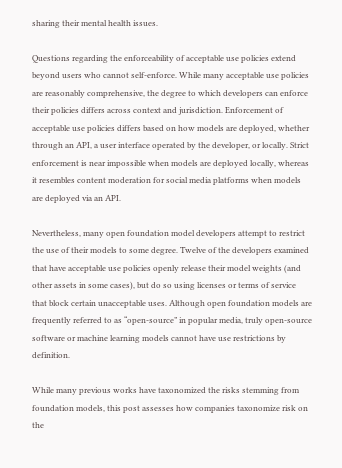sharing their mental health issues.

Questions regarding the enforceability of acceptable use policies extend beyond users who cannot self-enforce. While many acceptable use policies are reasonably comprehensive, the degree to which developers can enforce their policies differs across context and jurisdiction. Enforcement of acceptable use policies differs based on how models are deployed, whether through an API, a user interface operated by the developer, or locally. Strict enforcement is near impossible when models are deployed locally, whereas it resembles content moderation for social media platforms when models are deployed via an API.

Nevertheless, many open foundation model developers attempt to restrict the use of their models to some degree. Twelve of the developers examined that have acceptable use policies openly release their model weights (and other assets in some cases), but do so using licenses or terms of service that block certain unacceptable uses. Although open foundation models are frequently referred to as “open-source” in popular media, truly open-source software or machine learning models cannot have use restrictions by definition.

While many previous works have taxonomized the risks stemming from foundation models, this post assesses how companies taxonomize risk on the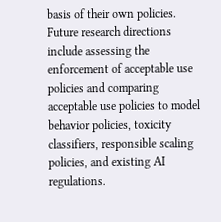basis of their own policies. Future research directions include assessing the enforcement of acceptable use policies and comparing acceptable use policies to model behavior policies, toxicity classifiers, responsible scaling policies, and existing AI regulations.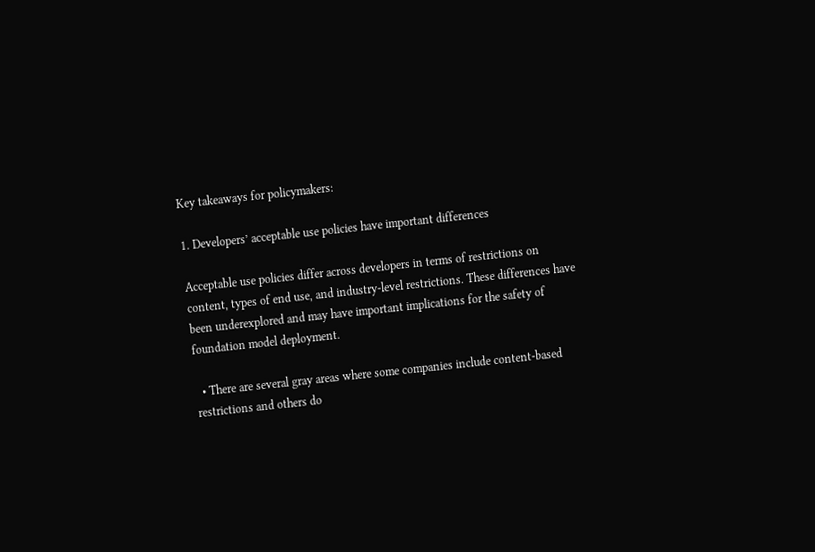Key takeaways for policymakers:

1. Developers’ acceptable use policies have important differences

Acceptable use policies differ across developers in terms of restrictions on content, types of end use, and industry-level restrictions. These differences have been underexplored and may have important implications for the safety of foundation model deployment.

  • There are several gray areas where some companies include content-based restrictions and others do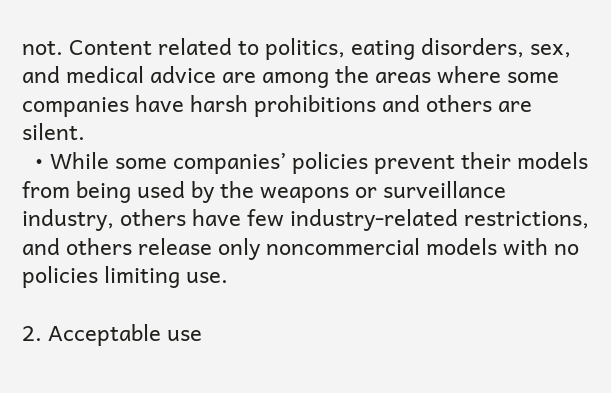not. Content related to politics, eating disorders, sex, and medical advice are among the areas where some companies have harsh prohibitions and others are silent.
  • While some companies’ policies prevent their models from being used by the weapons or surveillance industry, others have few industry-related restrictions, and others release only noncommercial models with no policies limiting use.

2. Acceptable use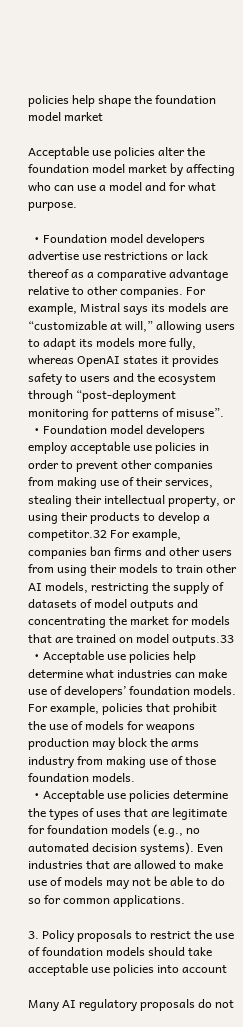policies help shape the foundation model market

Acceptable use policies alter the foundation model market by affecting who can use a model and for what purpose.

  • Foundation model developers advertise use restrictions or lack thereof as a comparative advantage relative to other companies. For example, Mistral says its models are “customizable at will,” allowing users to adapt its models more fully, whereas OpenAI states it provides safety to users and the ecosystem through “post-deployment monitoring for patterns of misuse”.
  • Foundation model developers employ acceptable use policies in order to prevent other companies from making use of their services, stealing their intellectual property, or using their products to develop a competitor.32 For example, companies ban firms and other users from using their models to train other AI models, restricting the supply of datasets of model outputs and concentrating the market for models that are trained on model outputs.33
  • Acceptable use policies help determine what industries can make use of developers’ foundation models. For example, policies that prohibit the use of models for weapons production may block the arms industry from making use of those foundation models.
  • Acceptable use policies determine the types of uses that are legitimate for foundation models (e.g., no automated decision systems). Even industries that are allowed to make use of models may not be able to do so for common applications.

3. Policy proposals to restrict the use of foundation models should take acceptable use policies into account

Many AI regulatory proposals do not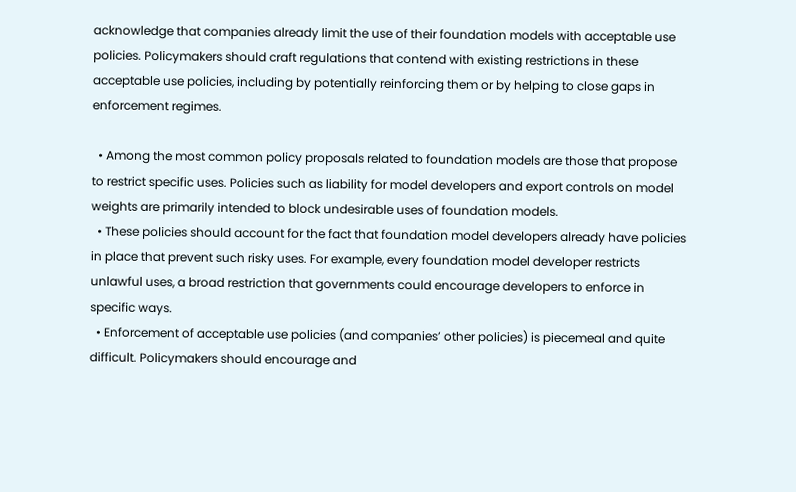acknowledge that companies already limit the use of their foundation models with acceptable use policies. Policymakers should craft regulations that contend with existing restrictions in these acceptable use policies, including by potentially reinforcing them or by helping to close gaps in enforcement regimes.

  • Among the most common policy proposals related to foundation models are those that propose to restrict specific uses. Policies such as liability for model developers and export controls on model weights are primarily intended to block undesirable uses of foundation models.
  • These policies should account for the fact that foundation model developers already have policies in place that prevent such risky uses. For example, every foundation model developer restricts unlawful uses, a broad restriction that governments could encourage developers to enforce in specific ways.
  • Enforcement of acceptable use policies (and companies’ other policies) is piecemeal and quite difficult. Policymakers should encourage and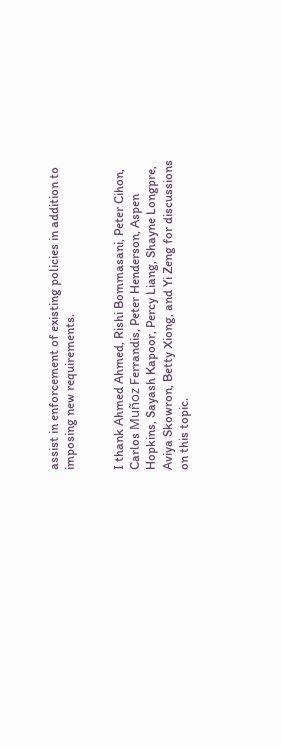assist in enforcement of existing policies in addition to imposing new requirements.


I thank Ahmed Ahmed, Rishi Bommasani, Peter Cihon, Carlos Muñoz Ferrandis, Peter Henderson, Aspen Hopkins, Sayash Kapoor, Percy Liang, Shayne Longpre, Aviya Skowron, Betty Xiong, and Yi Zeng for discussions on this topic.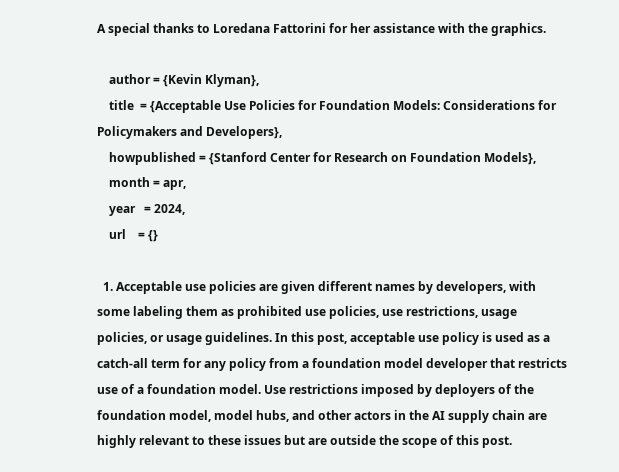A special thanks to Loredana Fattorini for her assistance with the graphics.

    author = {Kevin Klyman},
    title  = {Acceptable Use Policies for Foundation Models: Considerations for Policymakers and Developers},
    howpublished = {Stanford Center for Research on Foundation Models},
    month = apr,
    year   = 2024,
    url    = {}

  1. Acceptable use policies are given different names by developers, with some labeling them as prohibited use policies, use restrictions, usage policies, or usage guidelines. In this post, acceptable use policy is used as a catch-all term for any policy from a foundation model developer that restricts use of a foundation model. Use restrictions imposed by deployers of the foundation model, model hubs, and other actors in the AI supply chain are highly relevant to these issues but are outside the scope of this post.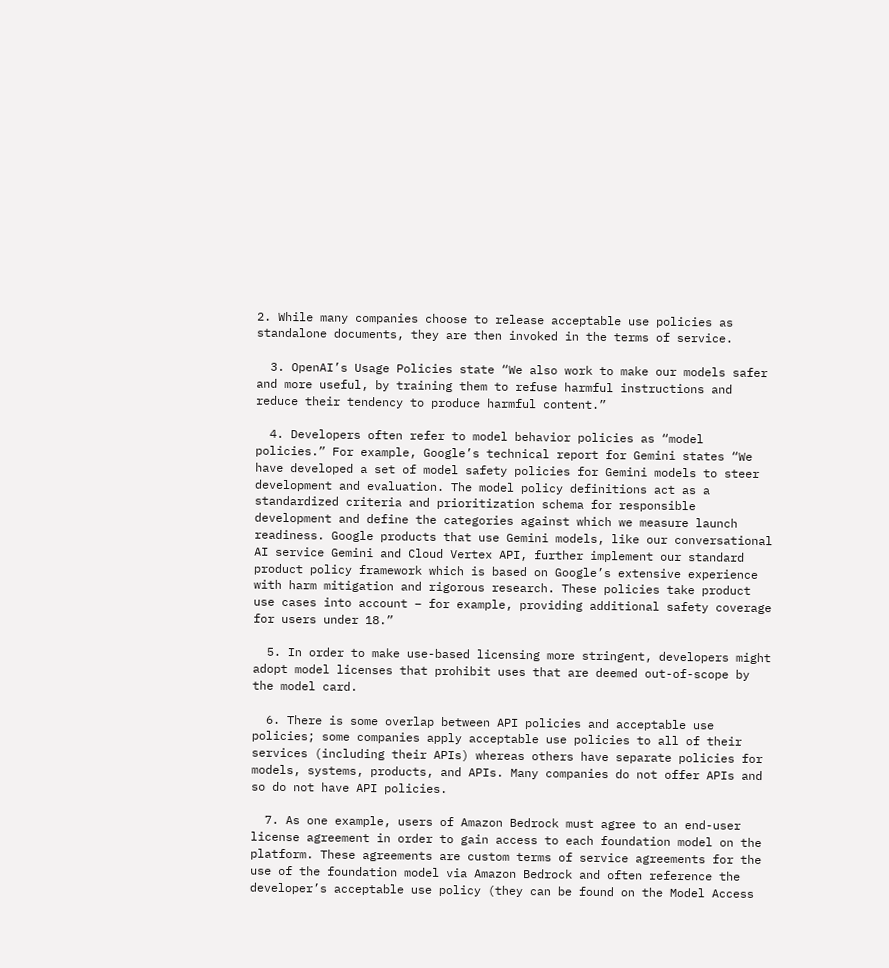2. While many companies choose to release acceptable use policies as standalone documents, they are then invoked in the terms of service.

  3. OpenAI’s Usage Policies state “We also work to make our models safer and more useful, by training them to refuse harmful instructions and reduce their tendency to produce harmful content.”

  4. Developers often refer to model behavior policies as “model policies.” For example, Google’s technical report for Gemini states “We have developed a set of model safety policies for Gemini models to steer development and evaluation. The model policy definitions act as a standardized criteria and prioritization schema for responsible development and define the categories against which we measure launch readiness. Google products that use Gemini models, like our conversational AI service Gemini and Cloud Vertex API, further implement our standard product policy framework which is based on Google’s extensive experience with harm mitigation and rigorous research. These policies take product use cases into account – for example, providing additional safety coverage for users under 18.”

  5. In order to make use-based licensing more stringent, developers might adopt model licenses that prohibit uses that are deemed out-of-scope by the model card.

  6. There is some overlap between API policies and acceptable use policies; some companies apply acceptable use policies to all of their services (including their APIs) whereas others have separate policies for models, systems, products, and APIs. Many companies do not offer APIs and so do not have API policies.

  7. As one example, users of Amazon Bedrock must agree to an end-user license agreement in order to gain access to each foundation model on the platform. These agreements are custom terms of service agreements for the use of the foundation model via Amazon Bedrock and often reference the developer’s acceptable use policy (they can be found on the Model Access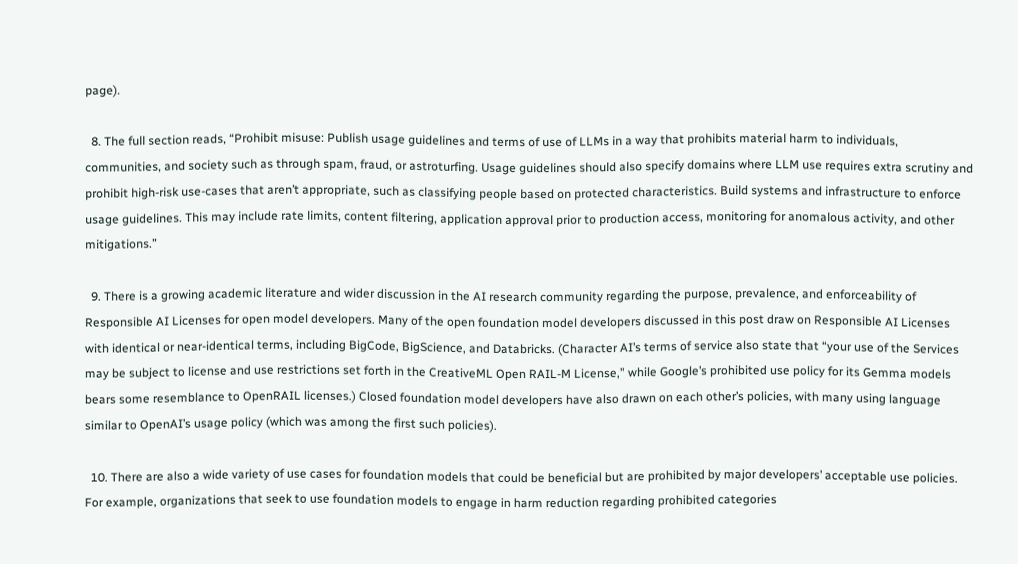page).

  8. The full section reads, “Prohibit misuse: Publish usage guidelines and terms of use of LLMs in a way that prohibits material harm to individuals, communities, and society such as through spam, fraud, or astroturfing. Usage guidelines should also specify domains where LLM use requires extra scrutiny and prohibit high-risk use-cases that aren’t appropriate, such as classifying people based on protected characteristics. Build systems and infrastructure to enforce usage guidelines. This may include rate limits, content filtering, application approval prior to production access, monitoring for anomalous activity, and other mitigations.”

  9. There is a growing academic literature and wider discussion in the AI research community regarding the purpose, prevalence, and enforceability of Responsible AI Licenses for open model developers. Many of the open foundation model developers discussed in this post draw on Responsible AI Licenses with identical or near-identical terms, including BigCode, BigScience, and Databricks. (Character AI’s terms of service also state that “your use of the Services may be subject to license and use restrictions set forth in the CreativeML Open RAIL-M License,” while Google’s prohibited use policy for its Gemma models bears some resemblance to OpenRAIL licenses.) Closed foundation model developers have also drawn on each other’s policies, with many using language similar to OpenAI’s usage policy (which was among the first such policies).

  10. There are also a wide variety of use cases for foundation models that could be beneficial but are prohibited by major developers’ acceptable use policies. For example, organizations that seek to use foundation models to engage in harm reduction regarding prohibited categories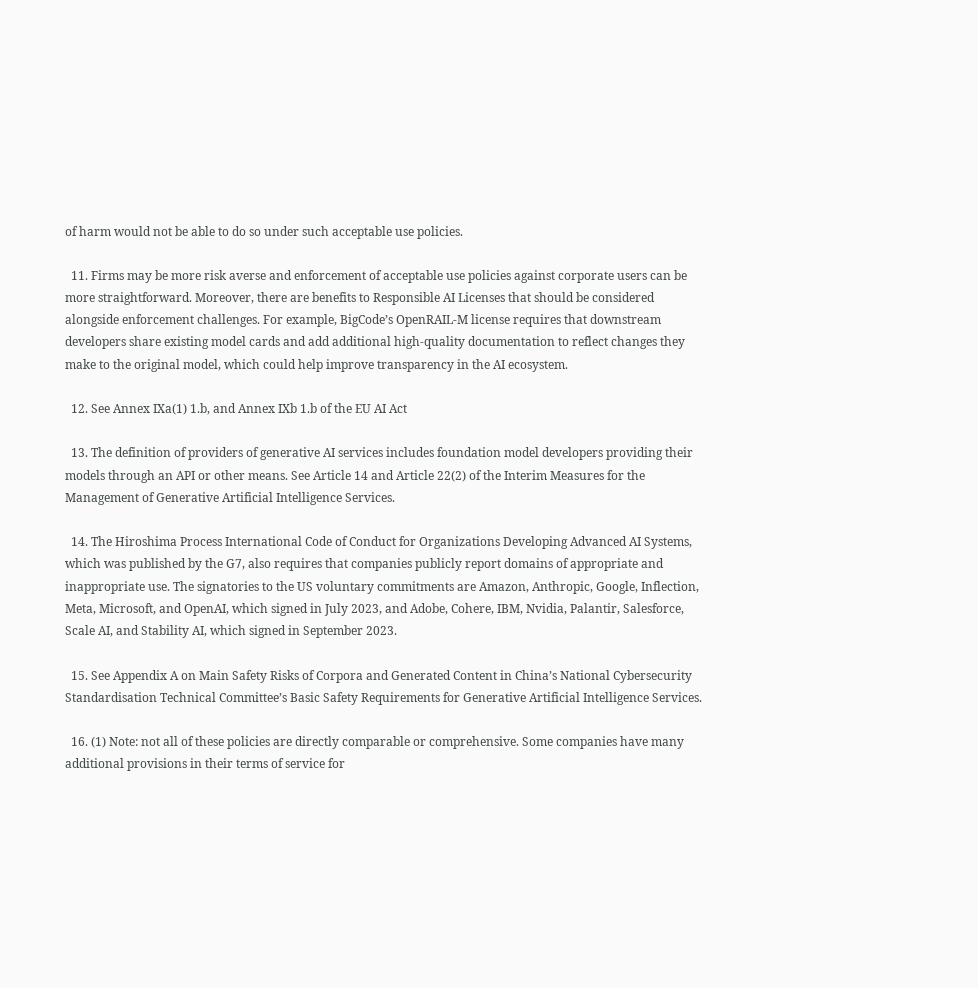of harm would not be able to do so under such acceptable use policies.

  11. Firms may be more risk averse and enforcement of acceptable use policies against corporate users can be more straightforward. Moreover, there are benefits to Responsible AI Licenses that should be considered alongside enforcement challenges. For example, BigCode’s OpenRAIL-M license requires that downstream developers share existing model cards and add additional high-quality documentation to reflect changes they make to the original model, which could help improve transparency in the AI ecosystem.

  12. See Annex IXa(1) 1.b, and Annex IXb 1.b of the EU AI Act

  13. The definition of providers of generative AI services includes foundation model developers providing their models through an API or other means. See Article 14 and Article 22(2) of the Interim Measures for the Management of Generative Artificial Intelligence Services.

  14. The Hiroshima Process International Code of Conduct for Organizations Developing Advanced AI Systems, which was published by the G7, also requires that companies publicly report domains of appropriate and inappropriate use. The signatories to the US voluntary commitments are Amazon, Anthropic, Google, Inflection, Meta, Microsoft, and OpenAI, which signed in July 2023, and Adobe, Cohere, IBM, Nvidia, Palantir, Salesforce, Scale AI, and Stability AI, which signed in September 2023.

  15. See Appendix A on Main Safety Risks of Corpora and Generated Content in China’s National Cybersecurity Standardisation Technical Committee’s Basic Safety Requirements for Generative Artificial Intelligence Services.

  16. (1) Note: not all of these policies are directly comparable or comprehensive. Some companies have many additional provisions in their terms of service for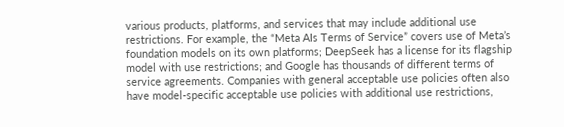various products, platforms, and services that may include additional use restrictions. For example, the “Meta AIs Terms of Service” covers use of Meta’s foundation models on its own platforms; DeepSeek has a license for its flagship model with use restrictions; and Google has thousands of different terms of service agreements. Companies with general acceptable use policies often also have model-specific acceptable use policies with additional use restrictions,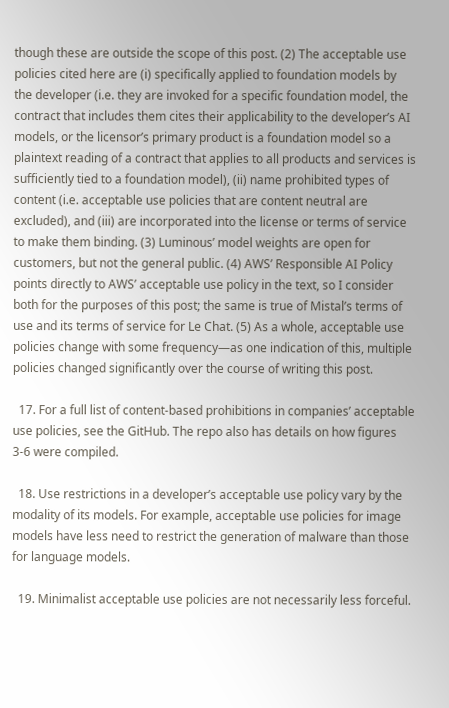though these are outside the scope of this post. (2) The acceptable use policies cited here are (i) specifically applied to foundation models by the developer (i.e. they are invoked for a specific foundation model, the contract that includes them cites their applicability to the developer’s AI models, or the licensor’s primary product is a foundation model so a plaintext reading of a contract that applies to all products and services is sufficiently tied to a foundation model), (ii) name prohibited types of content (i.e. acceptable use policies that are content neutral are excluded), and (iii) are incorporated into the license or terms of service to make them binding. (3) Luminous’ model weights are open for customers, but not the general public. (4) AWS’ Responsible AI Policy points directly to AWS’ acceptable use policy in the text, so I consider both for the purposes of this post; the same is true of Mistal’s terms of use and its terms of service for Le Chat. (5) As a whole, acceptable use policies change with some frequency—as one indication of this, multiple policies changed significantly over the course of writing this post.

  17. For a full list of content-based prohibitions in companies’ acceptable use policies, see the GitHub. The repo also has details on how figures 3-6 were compiled.

  18. Use restrictions in a developer’s acceptable use policy vary by the modality of its models. For example, acceptable use policies for image models have less need to restrict the generation of malware than those for language models.

  19. Minimalist acceptable use policies are not necessarily less forceful.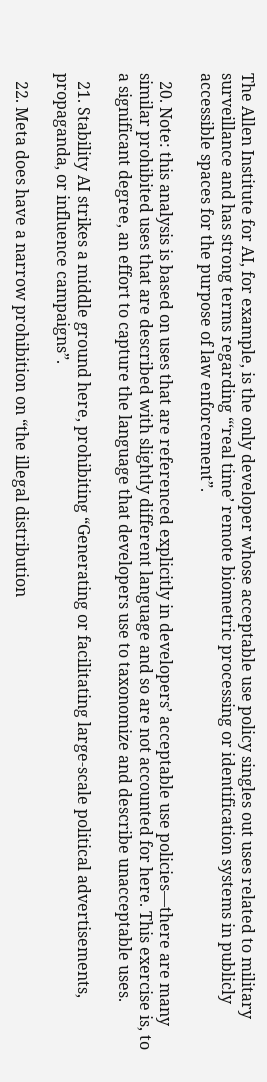The Allen Institute for AI, for example, is the only developer whose acceptable use policy singles out uses related to military surveillance and has strong terms regarding “‘real time’ remote biometric processing or identification systems in publicly accessible spaces for the purpose of law enforcement”.

  20. Note: this analysis is based on uses that are referenced explicitly in developers’ acceptable use policies—there are many similar prohibited uses that are described with slightly different language and so are not accounted for here. This exercise is, to a significant degree, an effort to capture the language that developers use to taxonomize and describe unacceptable uses.

  21. Stability AI strikes a middle ground here, prohibiting “Generating or facilitating large-scale political advertisements, propaganda, or influence campaigns”.

  22. Meta does have a narrow prohibition on “the illegal distribution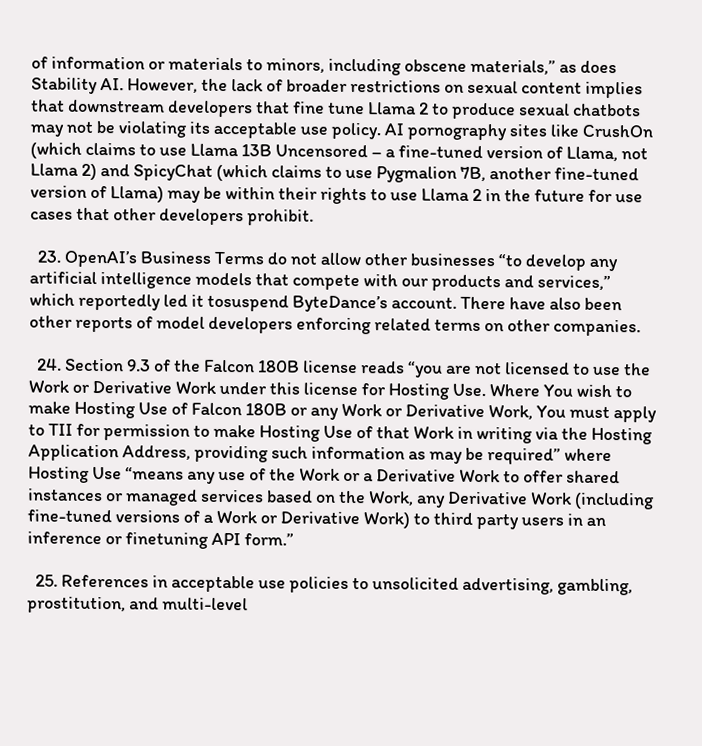of information or materials to minors, including obscene materials,” as does Stability AI. However, the lack of broader restrictions on sexual content implies that downstream developers that fine tune Llama 2 to produce sexual chatbots may not be violating its acceptable use policy. AI pornography sites like CrushOn (which claims to use Llama 13B Uncensored – a fine-tuned version of Llama, not Llama 2) and SpicyChat (which claims to use Pygmalion 7B, another fine-tuned version of Llama) may be within their rights to use Llama 2 in the future for use cases that other developers prohibit.

  23. OpenAI’s Business Terms do not allow other businesses “to develop any artificial intelligence models that compete with our products and services,” which reportedly led it tosuspend ByteDance’s account. There have also been other reports of model developers enforcing related terms on other companies.

  24. Section 9.3 of the Falcon 180B license reads “you are not licensed to use the Work or Derivative Work under this license for Hosting Use. Where You wish to make Hosting Use of Falcon 180B or any Work or Derivative Work, You must apply to TII for permission to make Hosting Use of that Work in writing via the Hosting Application Address, providing such information as may be required” where Hosting Use “means any use of the Work or a Derivative Work to offer shared instances or managed services based on the Work, any Derivative Work (including fine-tuned versions of a Work or Derivative Work) to third party users in an inference or finetuning API form.”

  25. References in acceptable use policies to unsolicited advertising, gambling, prostitution, and multi-level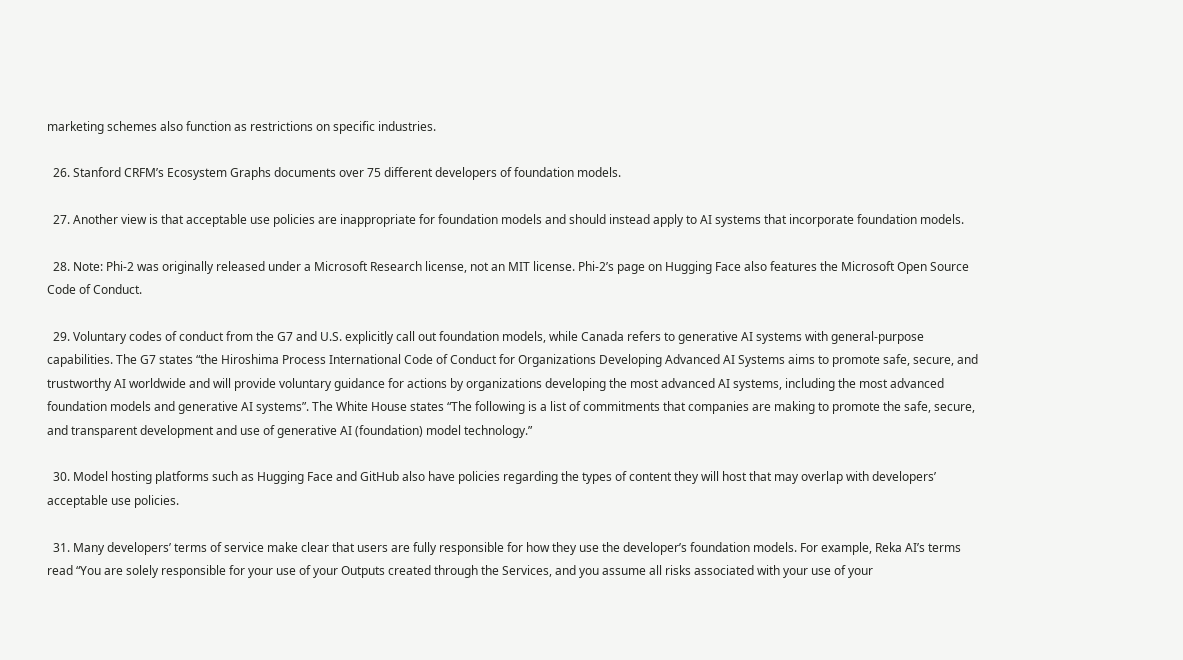marketing schemes also function as restrictions on specific industries.

  26. Stanford CRFM’s Ecosystem Graphs documents over 75 different developers of foundation models.

  27. Another view is that acceptable use policies are inappropriate for foundation models and should instead apply to AI systems that incorporate foundation models.

  28. Note: Phi-2 was originally released under a Microsoft Research license, not an MIT license. Phi-2’s page on Hugging Face also features the Microsoft Open Source Code of Conduct.

  29. Voluntary codes of conduct from the G7 and U.S. explicitly call out foundation models, while Canada refers to generative AI systems with general-purpose capabilities. The G7 states “the Hiroshima Process International Code of Conduct for Organizations Developing Advanced AI Systems aims to promote safe, secure, and trustworthy AI worldwide and will provide voluntary guidance for actions by organizations developing the most advanced AI systems, including the most advanced foundation models and generative AI systems”. The White House states “The following is a list of commitments that companies are making to promote the safe, secure, and transparent development and use of generative AI (foundation) model technology.”

  30. Model hosting platforms such as Hugging Face and GitHub also have policies regarding the types of content they will host that may overlap with developers’ acceptable use policies.

  31. Many developers’ terms of service make clear that users are fully responsible for how they use the developer’s foundation models. For example, Reka AI’s terms read “You are solely responsible for your use of your Outputs created through the Services, and you assume all risks associated with your use of your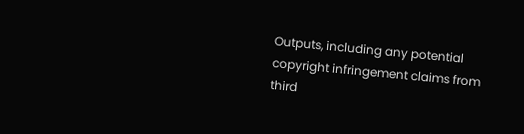Outputs, including any potential copyright infringement claims from third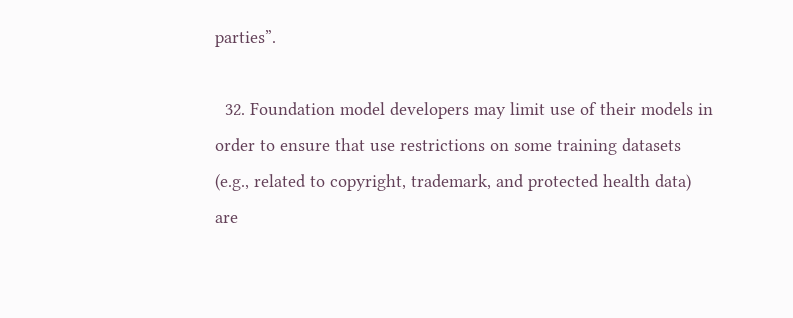parties”.

  32. Foundation model developers may limit use of their models in order to ensure that use restrictions on some training datasets (e.g., related to copyright, trademark, and protected health data) are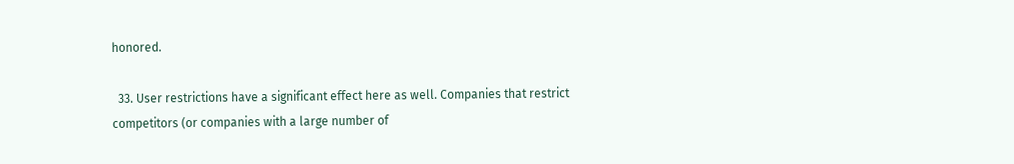honored.

  33. User restrictions have a significant effect here as well. Companies that restrict competitors (or companies with a large number of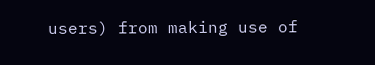users) from making use of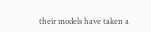their models have taken a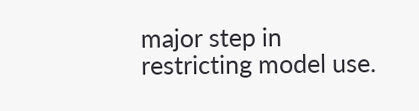major step in restricting model use.